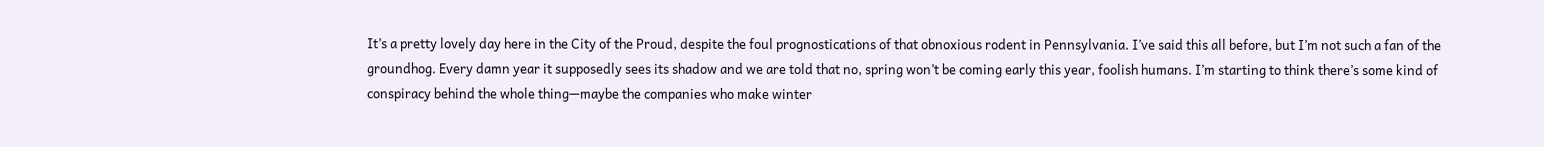It’s a pretty lovely day here in the City of the Proud, despite the foul prognostications of that obnoxious rodent in Pennsylvania. I’ve said this all before, but I’m not such a fan of the groundhog. Every damn year it supposedly sees its shadow and we are told that no, spring won’t be coming early this year, foolish humans. I’m starting to think there’s some kind of conspiracy behind the whole thing—maybe the companies who make winter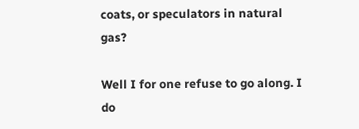coats, or speculators in natural gas?

Well I for one refuse to go along. I do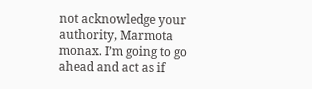not acknowledge your authority, Marmota monax. I’m going to go ahead and act as if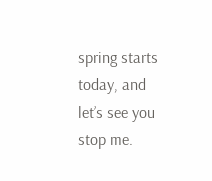spring starts today, and let’s see you stop me.